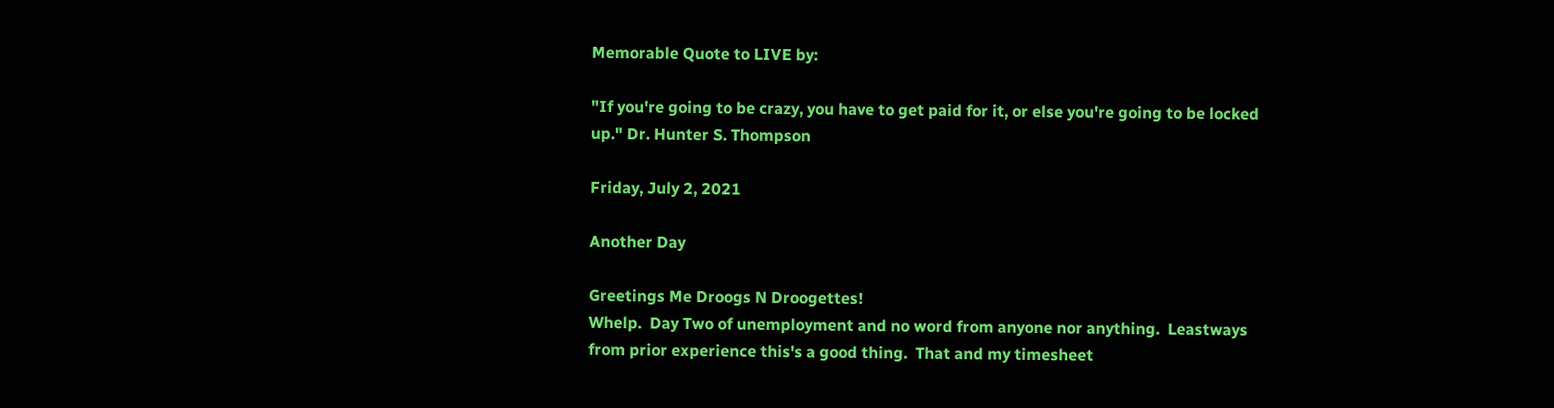Memorable Quote to LIVE by:

"If you're going to be crazy, you have to get paid for it, or else you're going to be locked up." Dr. Hunter S. Thompson

Friday, July 2, 2021

Another Day

Greetings Me Droogs N Droogettes!
Whelp.  Day Two of unemployment and no word from anyone nor anything.  Leastways from prior experience this's a good thing.  That and my timesheet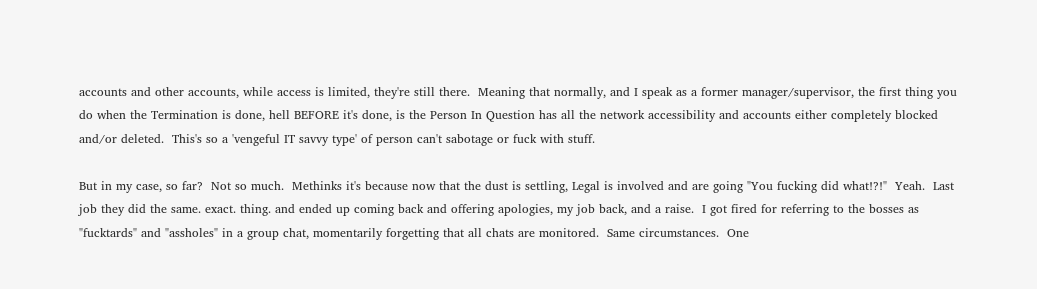accounts and other accounts, while access is limited, they're still there.  Meaning that normally, and I speak as a former manager/supervisor, the first thing you do when the Termination is done, hell BEFORE it's done, is the Person In Question has all the network accessibility and accounts either completely blocked and/or deleted.  This's so a 'vengeful IT savvy type' of person can't sabotage or fuck with stuff.

But in my case, so far?  Not so much.  Methinks it's because now that the dust is settling, Legal is involved and are going "You fucking did what!?!"  Yeah.  Last job they did the same. exact. thing. and ended up coming back and offering apologies, my job back, and a raise.  I got fired for referring to the bosses as "fucktards" and "assholes" in a group chat, momentarily forgetting that all chats are monitored.  Same circumstances.  One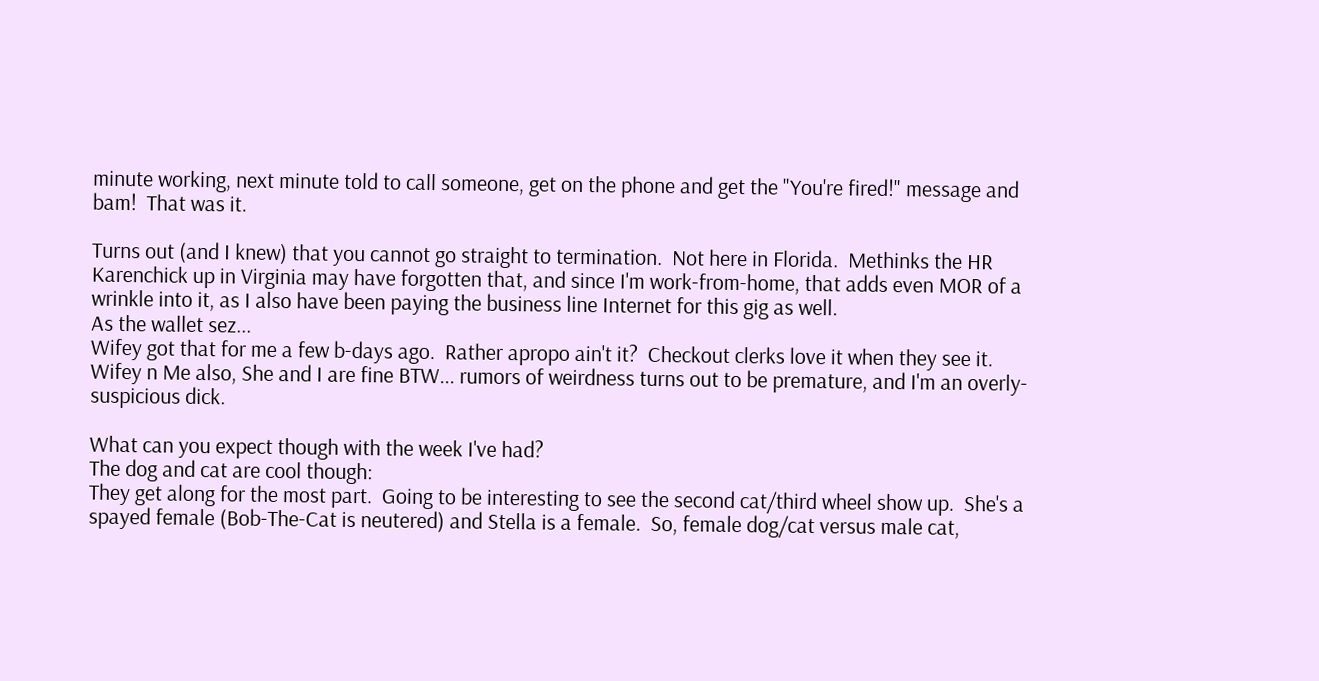minute working, next minute told to call someone, get on the phone and get the "You're fired!" message and bam!  That was it.

Turns out (and I knew) that you cannot go straight to termination.  Not here in Florida.  Methinks the HR Karenchick up in Virginia may have forgotten that, and since I'm work-from-home, that adds even MOR of a wrinkle into it, as I also have been paying the business line Internet for this gig as well.
As the wallet sez...
Wifey got that for me a few b-days ago.  Rather apropo ain't it?  Checkout clerks love it when they see it.  Wifey n Me also, She and I are fine BTW... rumors of weirdness turns out to be premature, and I'm an overly-suspicious dick.

What can you expect though with the week I've had?
The dog and cat are cool though:
They get along for the most part.  Going to be interesting to see the second cat/third wheel show up.  She's a spayed female (Bob-The-Cat is neutered) and Stella is a female.  So, female dog/cat versus male cat,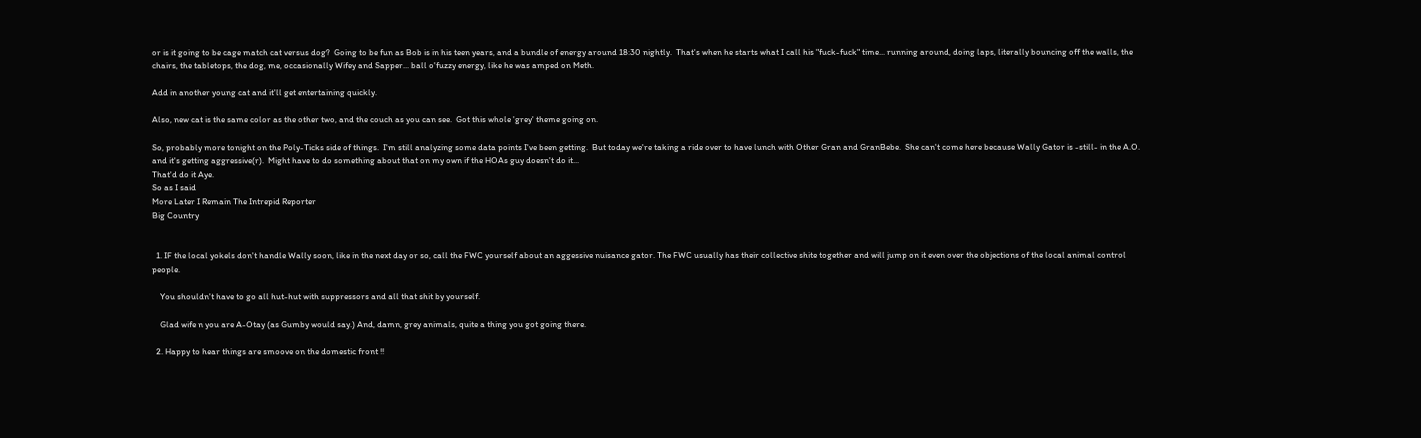or is it going to be cage match cat versus dog?  Going to be fun as Bob is in his teen years, and a bundle of energy around 18:30 nightly.  That's when he starts what I call his "fuck-fuck" time... running around, doing laps, literally bouncing off the walls, the chairs, the tabletops, the dog, me, occasionally Wifey and Sapper... ball o'fuzzy energy, like he was amped on Meth.

Add in another young cat and it'll get entertaining quickly.

Also, new cat is the same color as the other two, and the couch as you can see.  Got this whole 'grey' theme going on.

So, probably more tonight on the Poly-Ticks side of things.  I'm still analyzing some data points I've been getting.  But today we're taking a ride over to have lunch with Other Gran and GranBebe.  She can't come here because Wally Gator is -still- in the A.O. and it's getting aggressive(r).  Might have to do something about that on my own if the HOAs guy doesn't do it...
That'd do it Aye.
So as I said
More Later I Remain The Intrepid Reporter
Big Country


  1. IF the local yokels don't handle Wally soon, like in the next day or so, call the FWC yourself about an aggessive nuisance gator. The FWC usually has their collective shite together and will jump on it even over the objections of the local animal control people.

    You shouldn't have to go all hut-hut with suppressors and all that shit by yourself.

    Glad wife n you are A-Otay (as Gumby would say.) And, damn, grey animals, quite a thing you got going there.

  2. Happy to hear things are smoove on the domestic front !!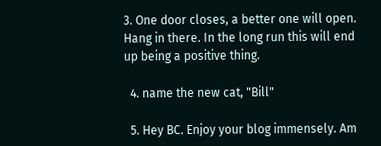3. One door closes, a better one will open. Hang in there. In the long run this will end up being a positive thing.

  4. name the new cat, "Bill"

  5. Hey BC. Enjoy your blog immensely. Am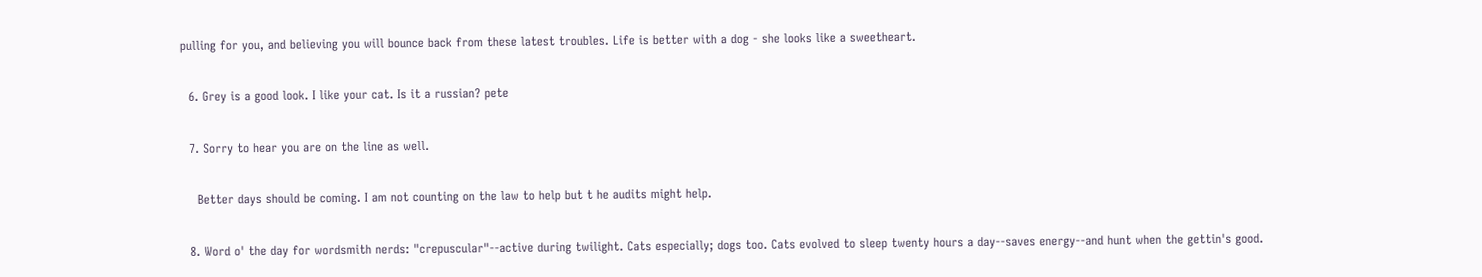pulling for you, and believing you will bounce back from these latest troubles. Life is better with a dog - she looks like a sweetheart.

  6. Grey is a good look. I like your cat. Is it a russian? pete

  7. Sorry to hear you are on the line as well.

    Better days should be coming. I am not counting on the law to help but t he audits might help.

  8. Word o' the day for wordsmith nerds: "crepuscular"--active during twilight. Cats especially; dogs too. Cats evolved to sleep twenty hours a day--saves energy--and hunt when the gettin's good.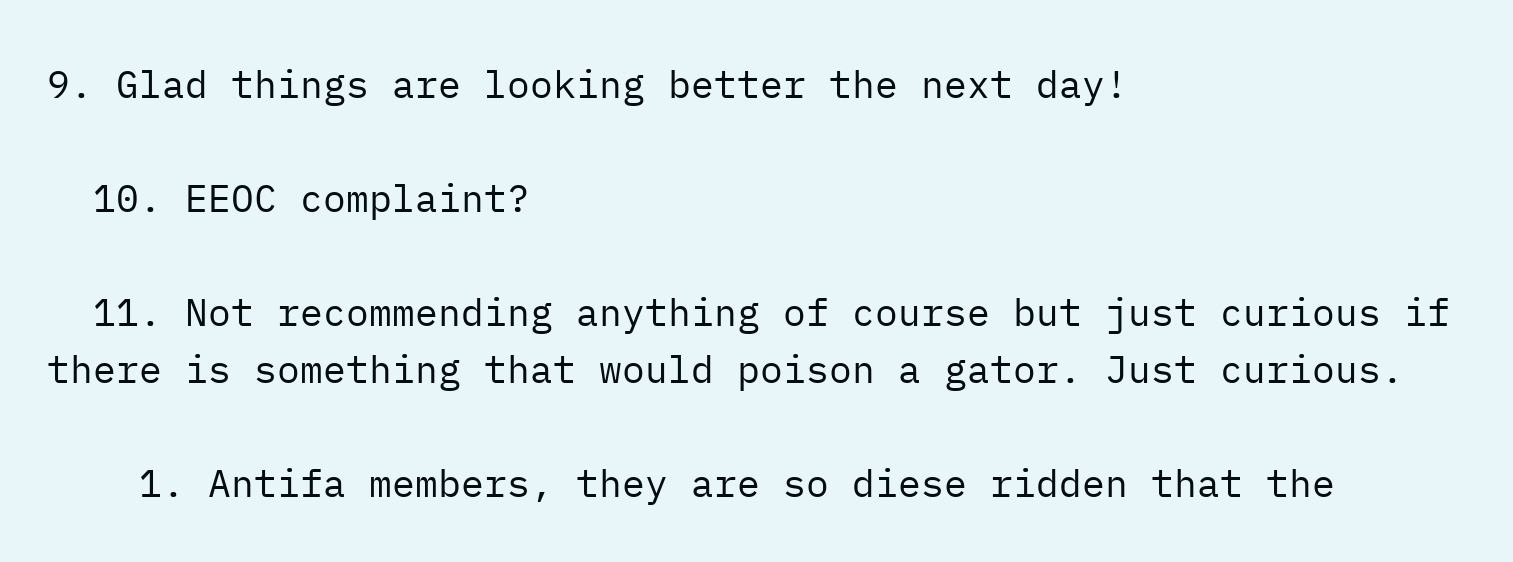9. Glad things are looking better the next day!

  10. EEOC complaint?

  11. Not recommending anything of course but just curious if there is something that would poison a gator. Just curious.

    1. Antifa members, they are so diese ridden that the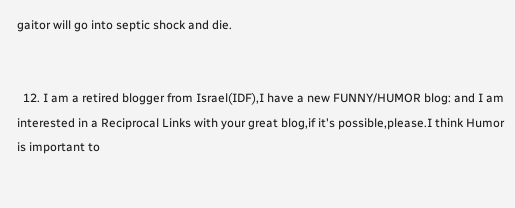gaitor will go into septic shock and die.


  12. I am a retired blogger from Israel(IDF),I have a new FUNNY/HUMOR blog: and I am interested in a Reciprocal Links with your great blog,if it's possible,please.I think Humor is important to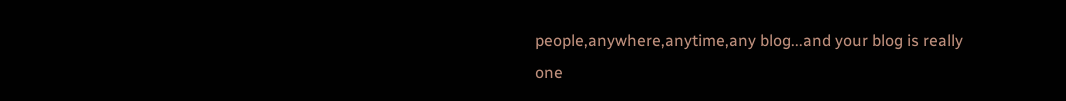people,anywhere,anytime,any blog...and your blog is really one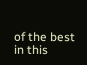of the best in this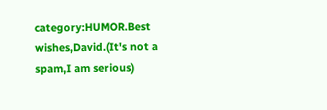category:HUMOR.Best wishes,David.(It's not a spam,I am serious)